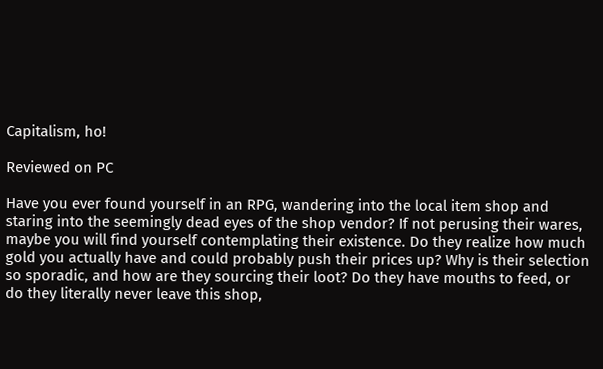Capitalism, ho!

Reviewed on PC

Have you ever found yourself in an RPG, wandering into the local item shop and staring into the seemingly dead eyes of the shop vendor? If not perusing their wares, maybe you will find yourself contemplating their existence. Do they realize how much gold you actually have and could probably push their prices up? Why is their selection so sporadic, and how are they sourcing their loot? Do they have mouths to feed, or do they literally never leave this shop,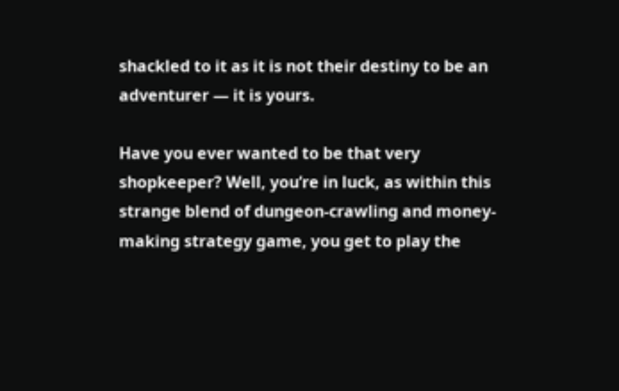shackled to it as it is not their destiny to be an adventurer — it is yours.

Have you ever wanted to be that very shopkeeper? Well, you’re in luck, as within this strange blend of dungeon-crawling and money-making strategy game, you get to play the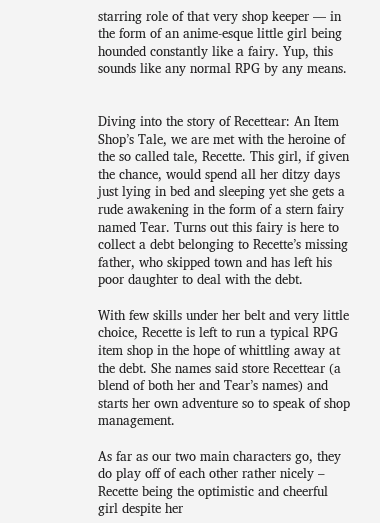starring role of that very shop keeper — in the form of an anime-esque little girl being hounded constantly like a fairy. Yup, this sounds like any normal RPG by any means.


Diving into the story of Recettear: An Item Shop’s Tale, we are met with the heroine of the so called tale, Recette. This girl, if given the chance, would spend all her ditzy days just lying in bed and sleeping yet she gets a rude awakening in the form of a stern fairy named Tear. Turns out this fairy is here to collect a debt belonging to Recette’s missing father, who skipped town and has left his poor daughter to deal with the debt.

With few skills under her belt and very little choice, Recette is left to run a typical RPG item shop in the hope of whittling away at the debt. She names said store Recettear (a blend of both her and Tear’s names) and starts her own adventure so to speak of shop management.

As far as our two main characters go, they do play off of each other rather nicely – Recette being the optimistic and cheerful girl despite her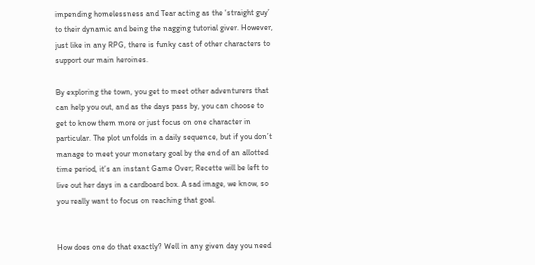impending homelessness and Tear acting as the ‘straight guy’ to their dynamic and being the nagging tutorial giver. However, just like in any RPG, there is funky cast of other characters to support our main heroines.

By exploring the town, you get to meet other adventurers that can help you out, and as the days pass by, you can choose to get to know them more or just focus on one character in particular. The plot unfolds in a daily sequence, but if you don’t manage to meet your monetary goal by the end of an allotted time period, it’s an instant Game Over; Recette will be left to live out her days in a cardboard box. A sad image, we know, so you really want to focus on reaching that goal.


How does one do that exactly? Well in any given day you need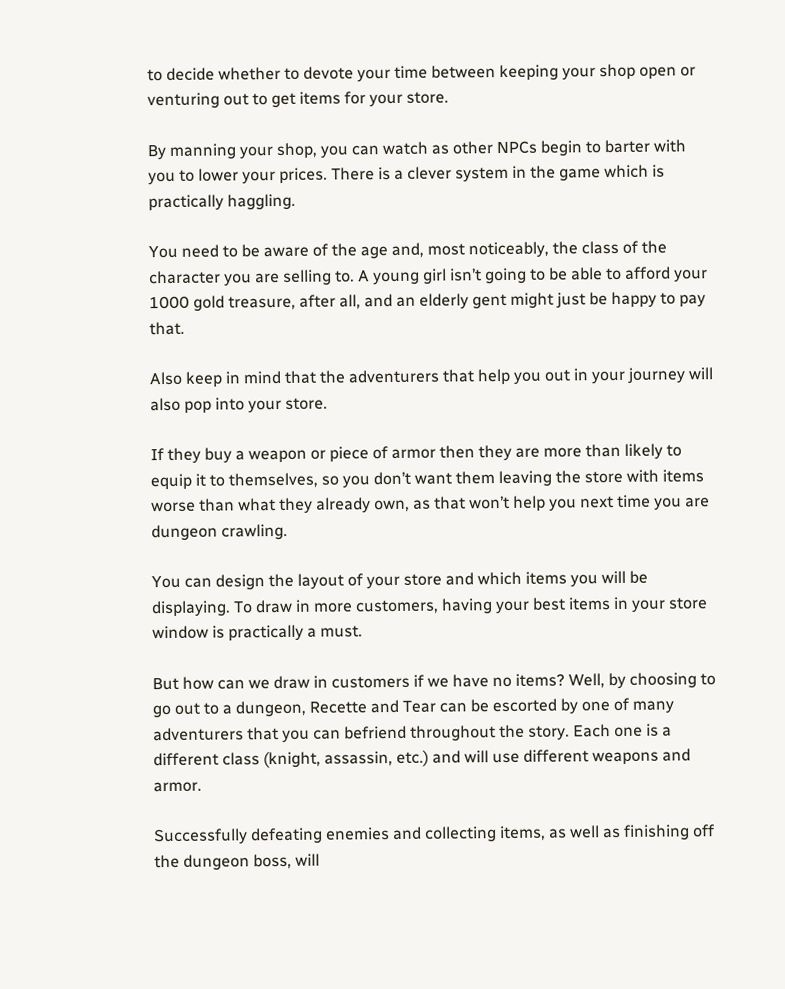to decide whether to devote your time between keeping your shop open or venturing out to get items for your store.

By manning your shop, you can watch as other NPCs begin to barter with you to lower your prices. There is a clever system in the game which is practically haggling.

You need to be aware of the age and, most noticeably, the class of the character you are selling to. A young girl isn’t going to be able to afford your 1000 gold treasure, after all, and an elderly gent might just be happy to pay that.

Also keep in mind that the adventurers that help you out in your journey will also pop into your store.

If they buy a weapon or piece of armor then they are more than likely to equip it to themselves, so you don’t want them leaving the store with items worse than what they already own, as that won’t help you next time you are dungeon crawling.

You can design the layout of your store and which items you will be displaying. To draw in more customers, having your best items in your store window is practically a must.

But how can we draw in customers if we have no items? Well, by choosing to go out to a dungeon, Recette and Tear can be escorted by one of many adventurers that you can befriend throughout the story. Each one is a different class (knight, assassin, etc.) and will use different weapons and armor.

Successfully defeating enemies and collecting items, as well as finishing off the dungeon boss, will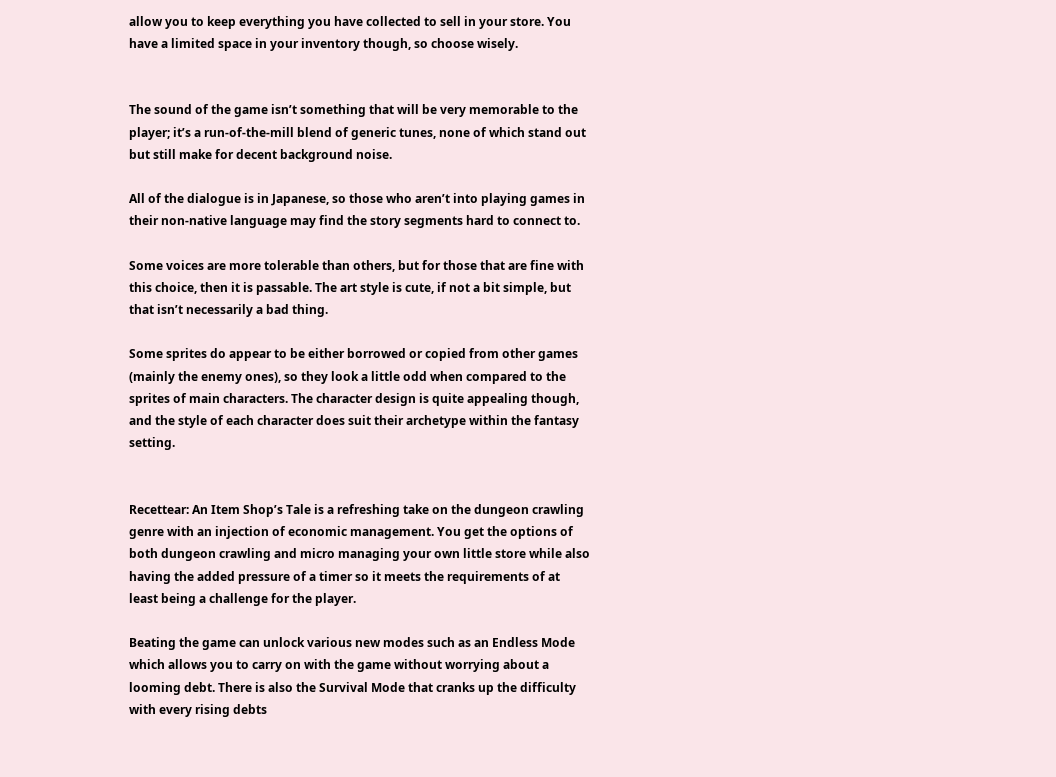allow you to keep everything you have collected to sell in your store. You have a limited space in your inventory though, so choose wisely.


The sound of the game isn’t something that will be very memorable to the player; it’s a run-of-the-mill blend of generic tunes, none of which stand out but still make for decent background noise.

All of the dialogue is in Japanese, so those who aren’t into playing games in their non-native language may find the story segments hard to connect to.

Some voices are more tolerable than others, but for those that are fine with this choice, then it is passable. The art style is cute, if not a bit simple, but that isn’t necessarily a bad thing.

Some sprites do appear to be either borrowed or copied from other games (mainly the enemy ones), so they look a little odd when compared to the sprites of main characters. The character design is quite appealing though, and the style of each character does suit their archetype within the fantasy setting.


Recettear: An Item Shop’s Tale is a refreshing take on the dungeon crawling genre with an injection of economic management. You get the options of both dungeon crawling and micro managing your own little store while also having the added pressure of a timer so it meets the requirements of at least being a challenge for the player.

Beating the game can unlock various new modes such as an Endless Mode which allows you to carry on with the game without worrying about a looming debt. There is also the Survival Mode that cranks up the difficulty with every rising debts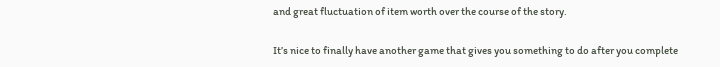and great fluctuation of item worth over the course of the story.

It’s nice to finally have another game that gives you something to do after you complete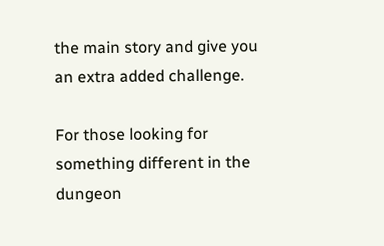the main story and give you an extra added challenge.

For those looking for something different in the dungeon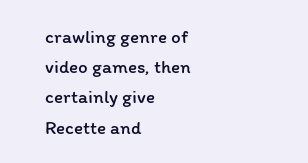crawling genre of video games, then certainly give Recette and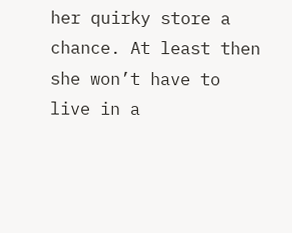her quirky store a chance. At least then she won’t have to live in a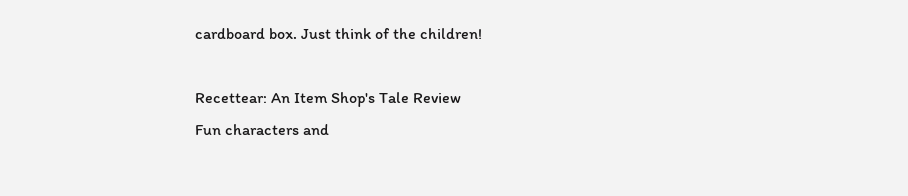cardboard box. Just think of the children!

Recettear: An Item Shop's Tale Review
Fun characters and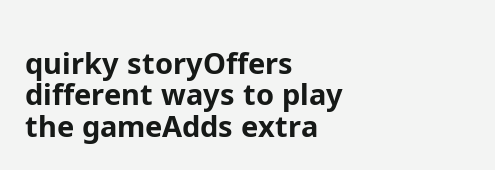quirky storyOffers different ways to play the gameAdds extra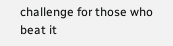challenge for those who beat it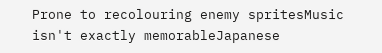Prone to recolouring enemy spritesMusic isn't exactly memorableJapanese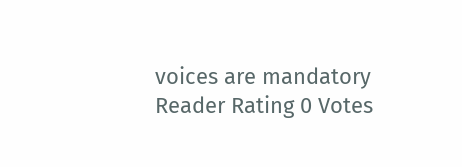voices are mandatory
Reader Rating 0 Votes